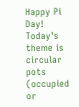Happy Pi Day! Today's theme is circular pots (occupied or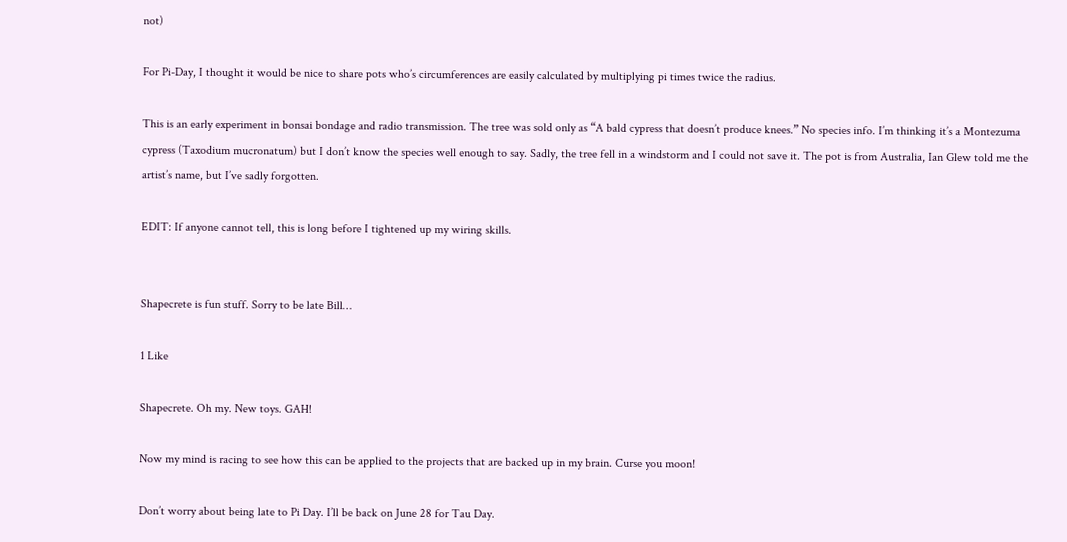not)

For Pi-Day, I thought it would be nice to share pots who’s circumferences are easily calculated by multiplying pi times twice the radius.

This is an early experiment in bonsai bondage and radio transmission. The tree was sold only as “A bald cypress that doesn’t produce knees.” No species info. I’m thinking it’s a Montezuma cypress (Taxodium mucronatum) but I don’t know the species well enough to say. Sadly, the tree fell in a windstorm and I could not save it. The pot is from Australia, Ian Glew told me the artist’s name, but I’ve sadly forgotten.

EDIT: If anyone cannot tell, this is long before I tightened up my wiring skills.


Shapecrete is fun stuff. Sorry to be late Bill…

1 Like

Shapecrete. Oh my. New toys. GAH!

Now my mind is racing to see how this can be applied to the projects that are backed up in my brain. Curse you moon!

Don’t worry about being late to Pi Day. I’ll be back on June 28 for Tau Day.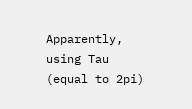Apparently, using Tau (equal to 2pi)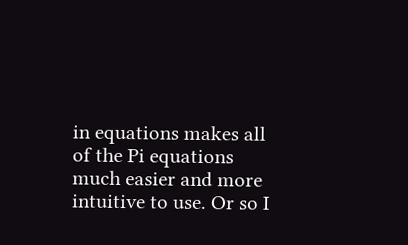in equations makes all of the Pi equations much easier and more intuitive to use. Or so I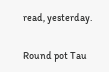read, yesterday.

Round pot Tau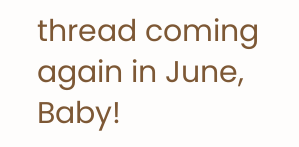thread coming again in June, Baby!